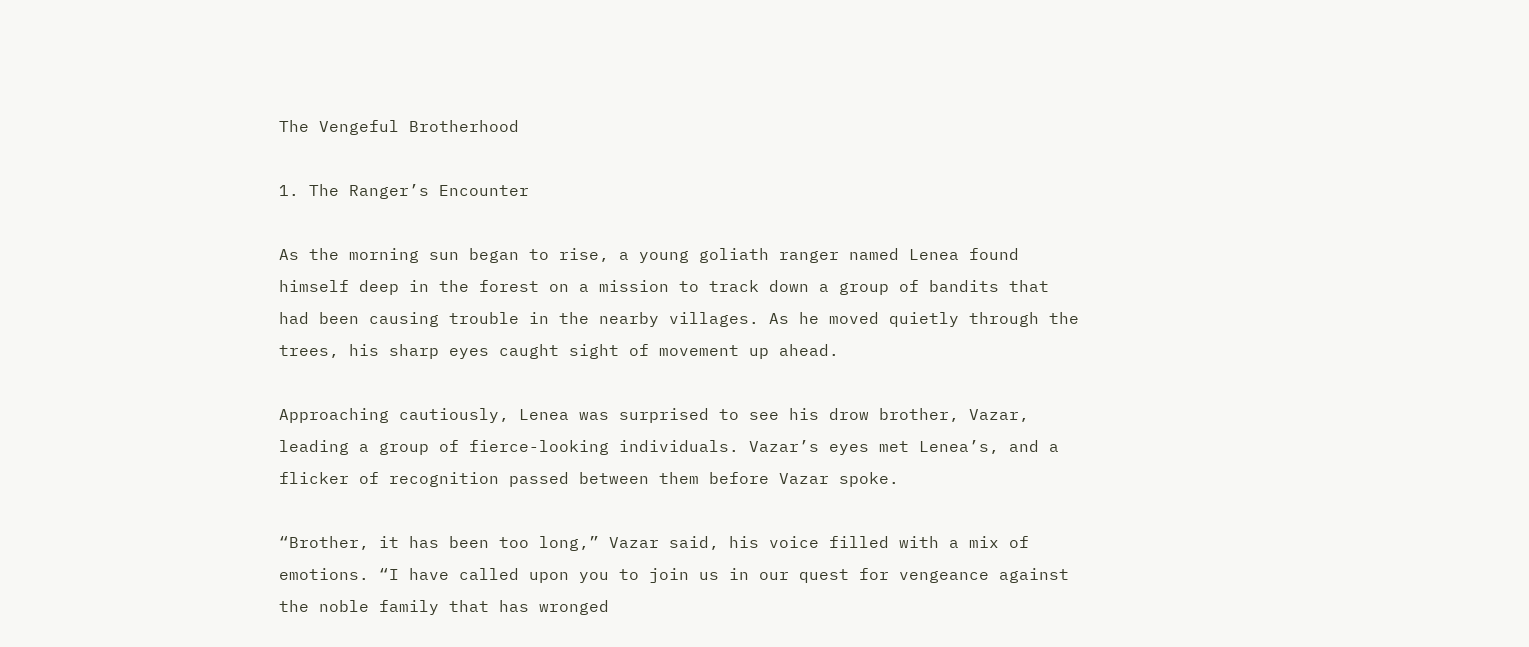The Vengeful Brotherhood

1. The Ranger’s Encounter

As the morning sun began to rise, a young goliath ranger named Lenea found himself deep in the forest on a mission to track down a group of bandits that had been causing trouble in the nearby villages. As he moved quietly through the trees, his sharp eyes caught sight of movement up ahead.

Approaching cautiously, Lenea was surprised to see his drow brother, Vazar, leading a group of fierce-looking individuals. Vazar’s eyes met Lenea’s, and a flicker of recognition passed between them before Vazar spoke.

“Brother, it has been too long,” Vazar said, his voice filled with a mix of emotions. “I have called upon you to join us in our quest for vengeance against the noble family that has wronged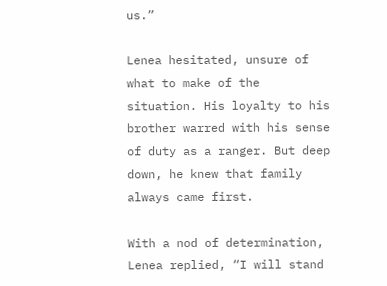us.”

Lenea hesitated, unsure of what to make of the situation. His loyalty to his brother warred with his sense of duty as a ranger. But deep down, he knew that family always came first.

With a nod of determination, Lenea replied, “I will stand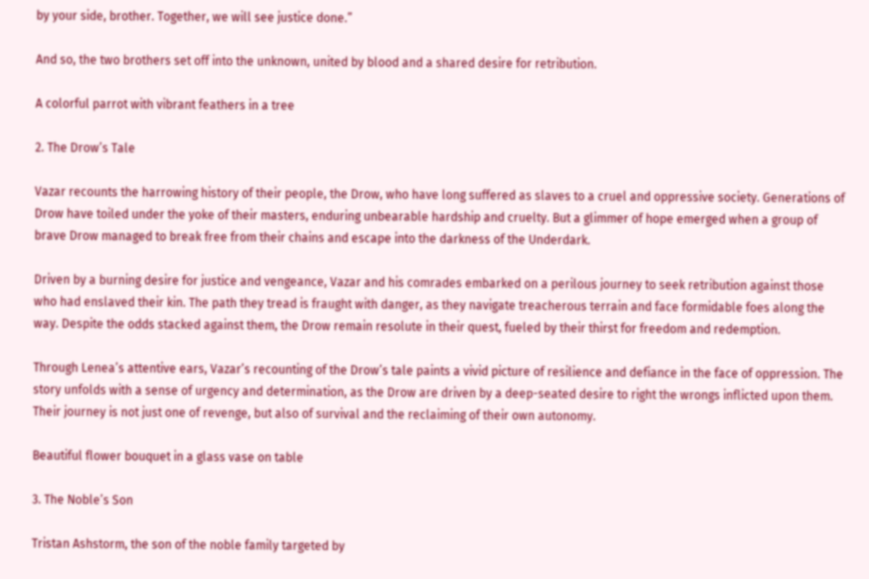by your side, brother. Together, we will see justice done.”

And so, the two brothers set off into the unknown, united by blood and a shared desire for retribution.

A colorful parrot with vibrant feathers in a tree

2. The Drow’s Tale

Vazar recounts the harrowing history of their people, the Drow, who have long suffered as slaves to a cruel and oppressive society. Generations of Drow have toiled under the yoke of their masters, enduring unbearable hardship and cruelty. But a glimmer of hope emerged when a group of brave Drow managed to break free from their chains and escape into the darkness of the Underdark.

Driven by a burning desire for justice and vengeance, Vazar and his comrades embarked on a perilous journey to seek retribution against those who had enslaved their kin. The path they tread is fraught with danger, as they navigate treacherous terrain and face formidable foes along the way. Despite the odds stacked against them, the Drow remain resolute in their quest, fueled by their thirst for freedom and redemption.

Through Lenea’s attentive ears, Vazar’s recounting of the Drow’s tale paints a vivid picture of resilience and defiance in the face of oppression. The story unfolds with a sense of urgency and determination, as the Drow are driven by a deep-seated desire to right the wrongs inflicted upon them. Their journey is not just one of revenge, but also of survival and the reclaiming of their own autonomy.

Beautiful flower bouquet in a glass vase on table

3. The Noble’s Son

Tristan Ashstorm, the son of the noble family targeted by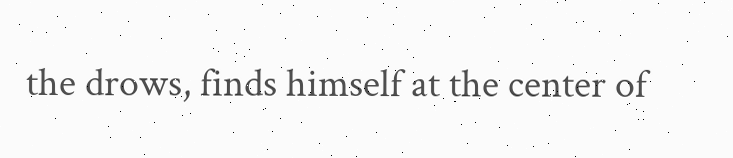the drows, finds himself at the center of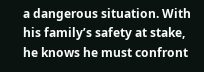a dangerous situation. With his family’s safety at stake, he knows he must confront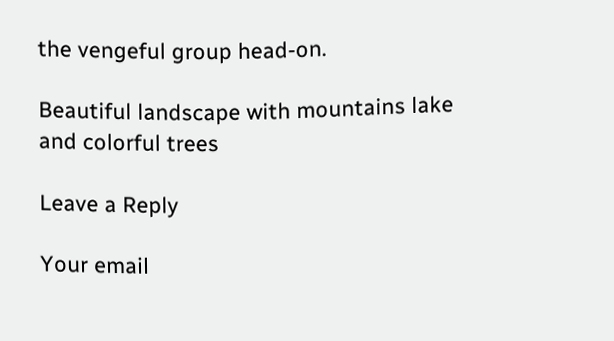the vengeful group head-on.

Beautiful landscape with mountains lake and colorful trees

Leave a Reply

Your email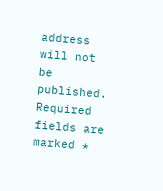address will not be published. Required fields are marked *